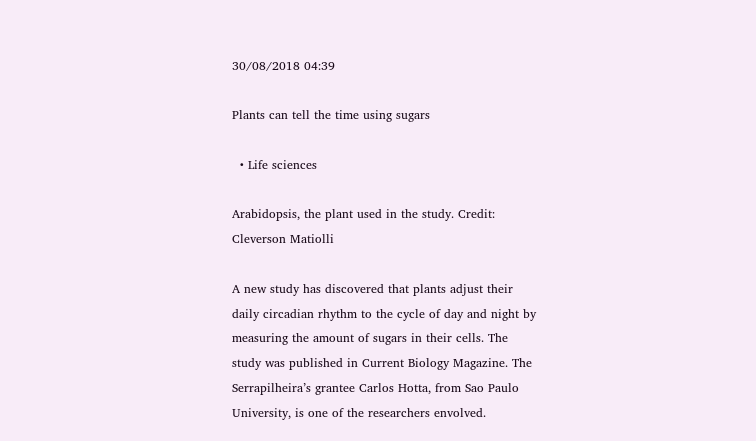30/08/2018 04:39

Plants can tell the time using sugars

  • Life sciences

Arabidopsis, the plant used in the study. Credit: Cleverson Matiolli

A new study has discovered that plants adjust their daily circadian rhythm to the cycle of day and night by measuring the amount of sugars in their cells. The study was published in Current Biology Magazine. The Serrapilheira’s grantee Carlos Hotta, from Sao Paulo University, is one of the researchers envolved.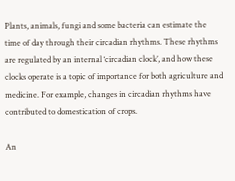Plants, animals, fungi and some bacteria can estimate the time of day through their circadian rhythms. These rhythms are regulated by an internal ‘circadian clock’, and how these clocks operate is a topic of importance for both agriculture and medicine. For example, changes in circadian rhythms have contributed to domestication of crops.

An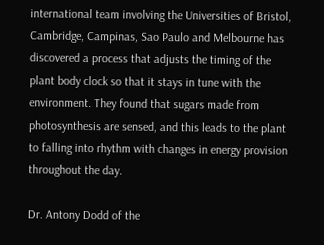international team involving the Universities of Bristol, Cambridge, Campinas, Sao Paulo and Melbourne has discovered a process that adjusts the timing of the plant body clock so that it stays in tune with the environment. They found that sugars made from photosynthesis are sensed, and this leads to the plant to falling into rhythm with changes in energy provision throughout the day.

Dr. Antony Dodd of the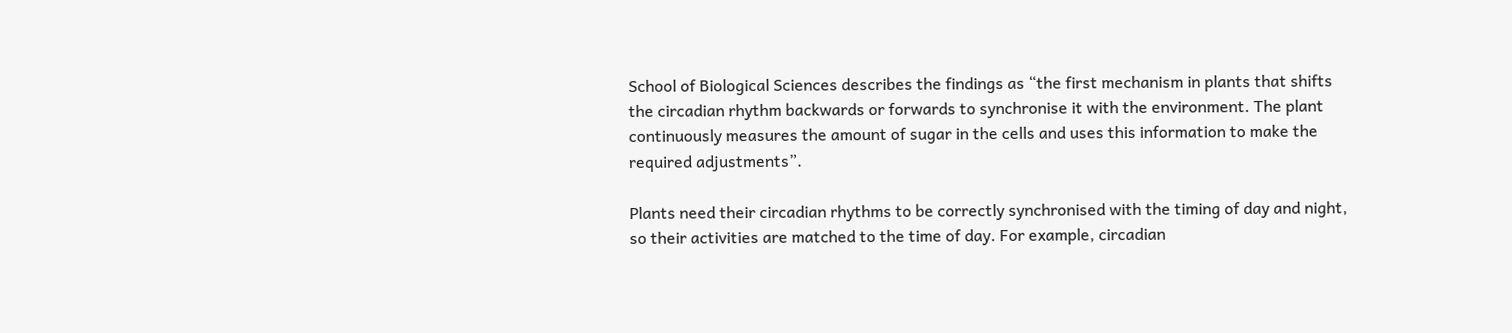School of Biological Sciences describes the findings as “the first mechanism in plants that shifts the circadian rhythm backwards or forwards to synchronise it with the environment. The plant continuously measures the amount of sugar in the cells and uses this information to make the required adjustments”.

Plants need their circadian rhythms to be correctly synchronised with the timing of day and night, so their activities are matched to the time of day. For example, circadian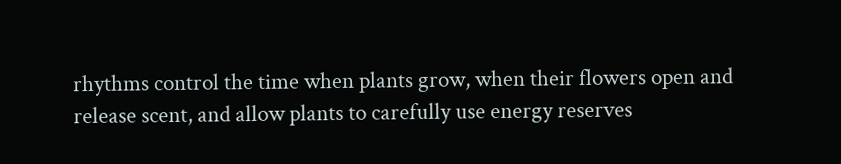rhythms control the time when plants grow, when their flowers open and release scent, and allow plants to carefully use energy reserves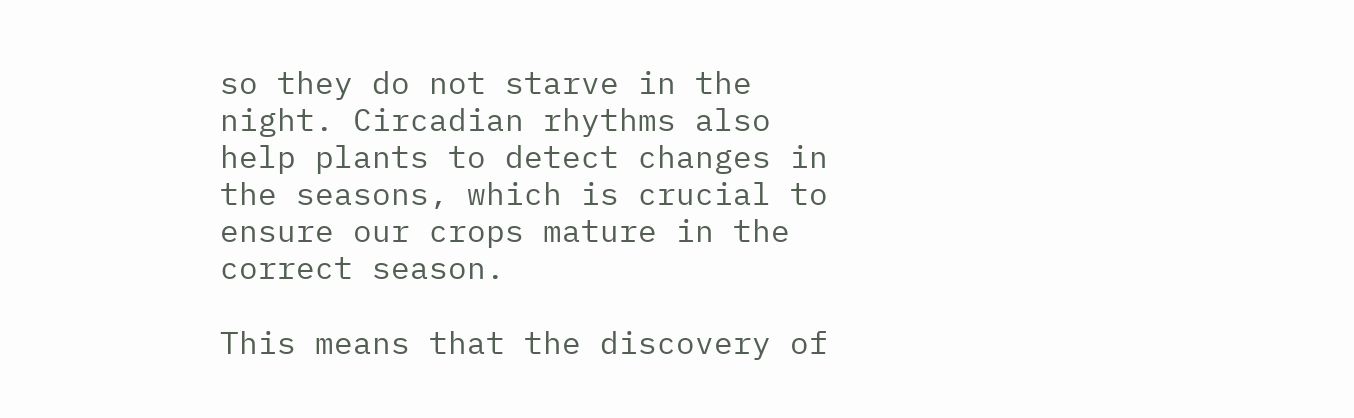so they do not starve in the night. Circadian rhythms also help plants to detect changes in the seasons, which is crucial to ensure our crops mature in the correct season.

This means that the discovery of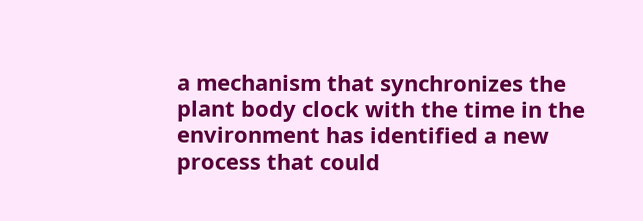a mechanism that synchronizes the plant body clock with the time in the environment has identified a new process that could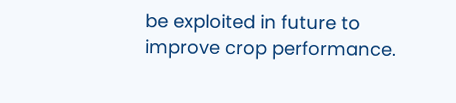be exploited in future to improve crop performance.